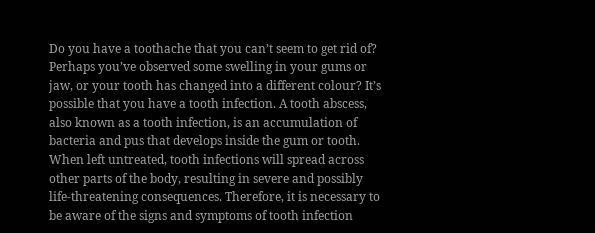Do you have a toothache that you can’t seem to get rid of? Perhaps you’ve observed some swelling in your gums or jaw, or your tooth has changed into a different colour? It’s possible that you have a tooth infection. A tooth abscess, also known as a tooth infection, is an accumulation of bacteria and pus that develops inside the gum or tooth. When left untreated, tooth infections will spread across other parts of the body, resulting in severe and possibly life-threatening consequences. Therefore, it is necessary to be aware of the signs and symptoms of tooth infection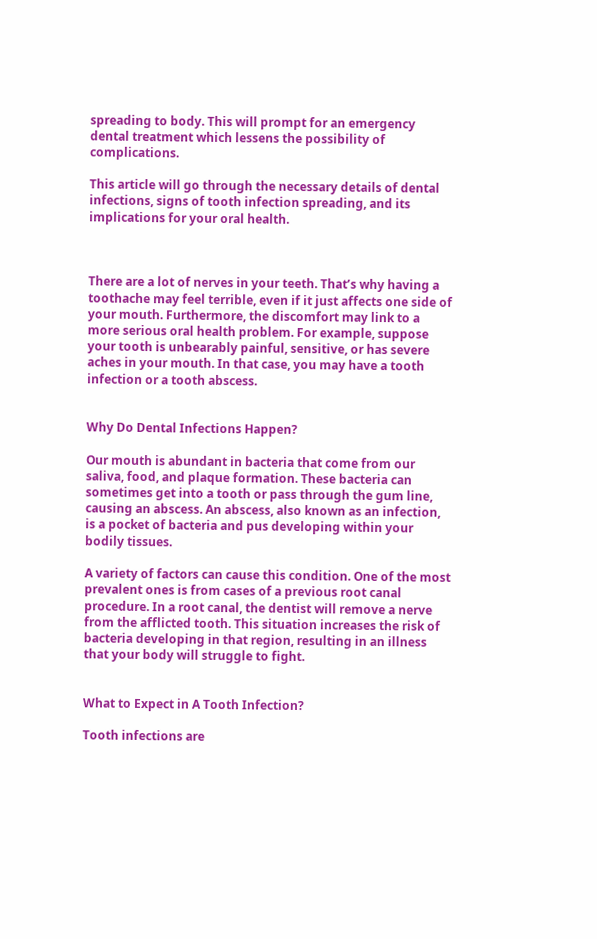spreading to body. This will prompt for an emergency dental treatment which lessens the possibility of complications.

This article will go through the necessary details of dental infections, signs of tooth infection spreading, and its implications for your oral health.



There are a lot of nerves in your teeth. That’s why having a toothache may feel terrible, even if it just affects one side of your mouth. Furthermore, the discomfort may link to a more serious oral health problem. For example, suppose your tooth is unbearably painful, sensitive, or has severe aches in your mouth. In that case, you may have a tooth infection or a tooth abscess.


Why Do Dental Infections Happen?

Our mouth is abundant in bacteria that come from our saliva, food, and plaque formation. These bacteria can sometimes get into a tooth or pass through the gum line, causing an abscess. An abscess, also known as an infection, is a pocket of bacteria and pus developing within your bodily tissues.

A variety of factors can cause this condition. One of the most prevalent ones is from cases of a previous root canal procedure. In a root canal, the dentist will remove a nerve from the afflicted tooth. This situation increases the risk of bacteria developing in that region, resulting in an illness that your body will struggle to fight.


What to Expect in A Tooth Infection?

Tooth infections are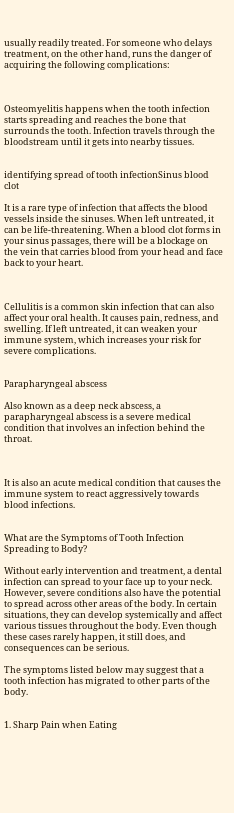usually readily treated. For someone who delays treatment, on the other hand, runs the danger of acquiring the following complications:



Osteomyelitis happens when the tooth infection starts spreading and reaches the bone that surrounds the tooth. Infection travels through the bloodstream until it gets into nearby tissues.


identifying spread of tooth infectionSinus blood clot

It is a rare type of infection that affects the blood vessels inside the sinuses. When left untreated, it can be life-threatening. When a blood clot forms in your sinus passages, there will be a blockage on the vein that carries blood from your head and face back to your heart.



Cellulitis is a common skin infection that can also affect your oral health. It causes pain, redness, and swelling. If left untreated, it can weaken your immune system, which increases your risk for severe complications.


Parapharyngeal abscess

Also known as a deep neck abscess, a parapharyngeal abscess is a severe medical condition that involves an infection behind the throat.



It is also an acute medical condition that causes the immune system to react aggressively towards blood infections.


What are the Symptoms of Tooth Infection Spreading to Body?

Without early intervention and treatment, a dental infection can spread to your face up to your neck. However, severe conditions also have the potential to spread across other areas of the body. In certain situations, they can develop systemically and affect various tissues throughout the body. Even though these cases rarely happen, it still does, and consequences can be serious.

The symptoms listed below may suggest that a tooth infection has migrated to other parts of the body.


1. Sharp Pain when Eating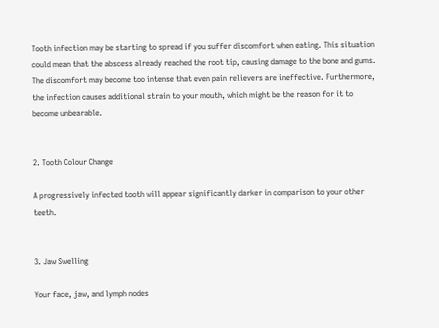Tooth infection may be starting to spread if you suffer discomfort when eating. This situation could mean that the abscess already reached the root tip, causing damage to the bone and gums. The discomfort may become too intense that even pain relievers are ineffective. Furthermore, the infection causes additional strain to your mouth, which might be the reason for it to become unbearable.


2. Tooth Colour Change

A progressively infected tooth will appear significantly darker in comparison to your other teeth.


3. Jaw Swelling

Your face, jaw, and lymph nodes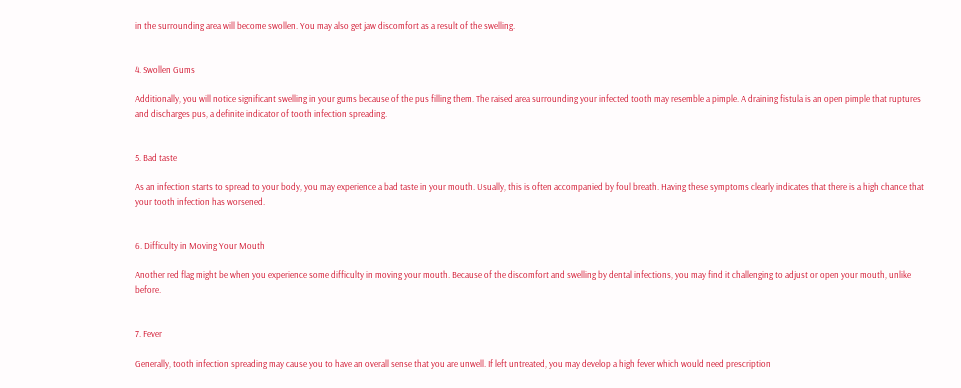in the surrounding area will become swollen. You may also get jaw discomfort as a result of the swelling.


4. Swollen Gums

Additionally, you will notice significant swelling in your gums because of the pus filling them. The raised area surrounding your infected tooth may resemble a pimple. A draining fistula is an open pimple that ruptures and discharges pus, a definite indicator of tooth infection spreading.


5. Bad taste

As an infection starts to spread to your body, you may experience a bad taste in your mouth. Usually, this is often accompanied by foul breath. Having these symptoms clearly indicates that there is a high chance that your tooth infection has worsened.


6. Difficulty in Moving Your Mouth

Another red flag might be when you experience some difficulty in moving your mouth. Because of the discomfort and swelling by dental infections, you may find it challenging to adjust or open your mouth, unlike before.


7. Fever

Generally, tooth infection spreading may cause you to have an overall sense that you are unwell. If left untreated, you may develop a high fever which would need prescription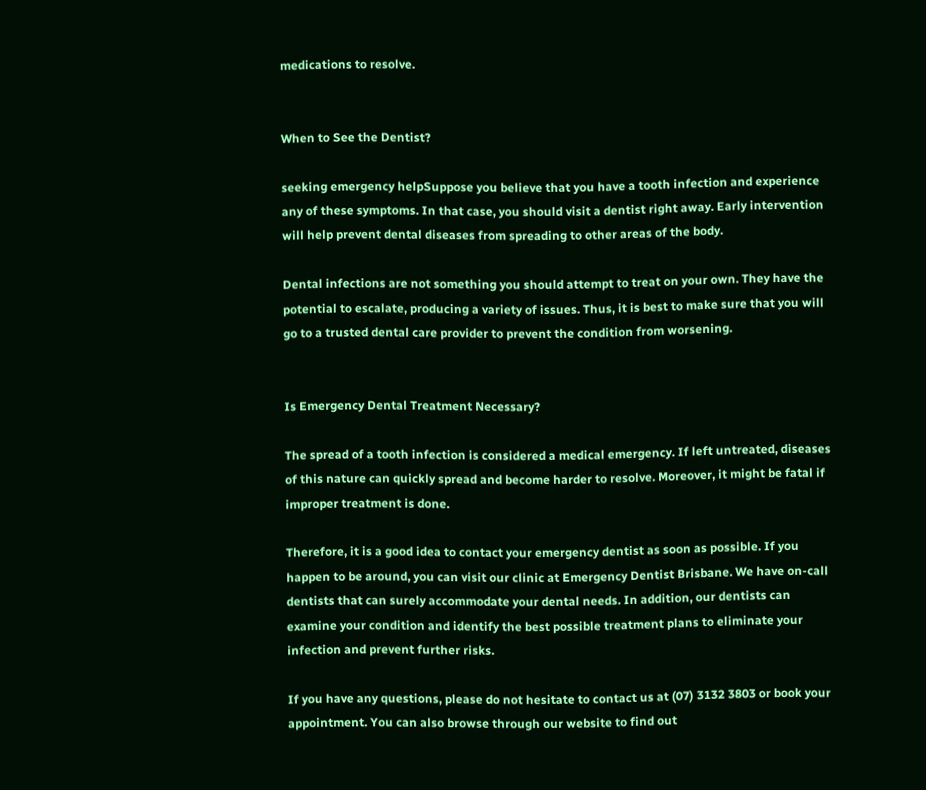medications to resolve.


When to See the Dentist?

seeking emergency helpSuppose you believe that you have a tooth infection and experience any of these symptoms. In that case, you should visit a dentist right away. Early intervention will help prevent dental diseases from spreading to other areas of the body.

Dental infections are not something you should attempt to treat on your own. They have the potential to escalate, producing a variety of issues. Thus, it is best to make sure that you will go to a trusted dental care provider to prevent the condition from worsening.


Is Emergency Dental Treatment Necessary?

The spread of a tooth infection is considered a medical emergency. If left untreated, diseases of this nature can quickly spread and become harder to resolve. Moreover, it might be fatal if improper treatment is done.

Therefore, it is a good idea to contact your emergency dentist as soon as possible. If you happen to be around, you can visit our clinic at Emergency Dentist Brisbane. We have on-call dentists that can surely accommodate your dental needs. In addition, our dentists can examine your condition and identify the best possible treatment plans to eliminate your infection and prevent further risks.

If you have any questions, please do not hesitate to contact us at (07) 3132 3803 or book your appointment. You can also browse through our website to find out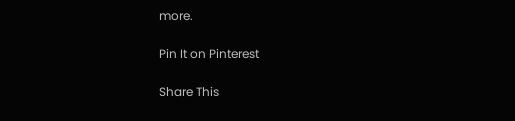more.

Pin It on Pinterest

Share This